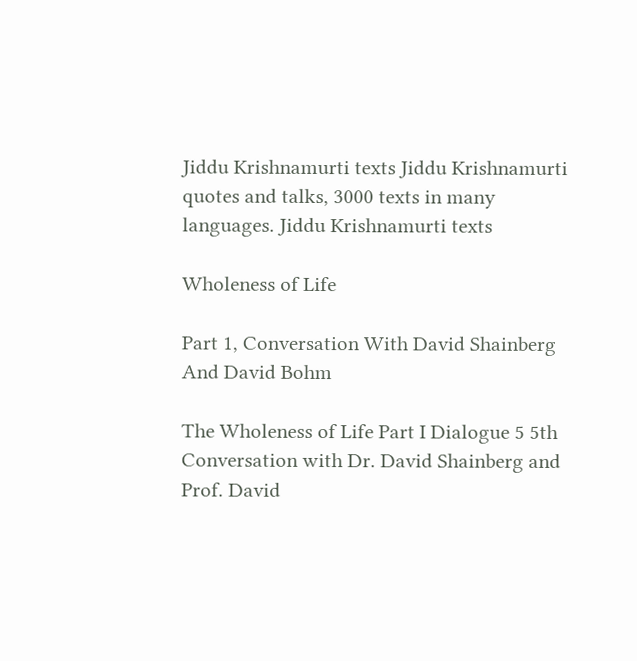Jiddu Krishnamurti texts Jiddu Krishnamurti quotes and talks, 3000 texts in many languages. Jiddu Krishnamurti texts

Wholeness of Life

Part 1, Conversation With David Shainberg And David Bohm

The Wholeness of Life Part I Dialogue 5 5th Conversation with Dr. David Shainberg and Prof. David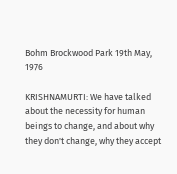Bohm Brockwood Park 19th May, 1976

KRISHNAMURTI: We have talked about the necessity for human beings to change, and about why they don't change, why they accept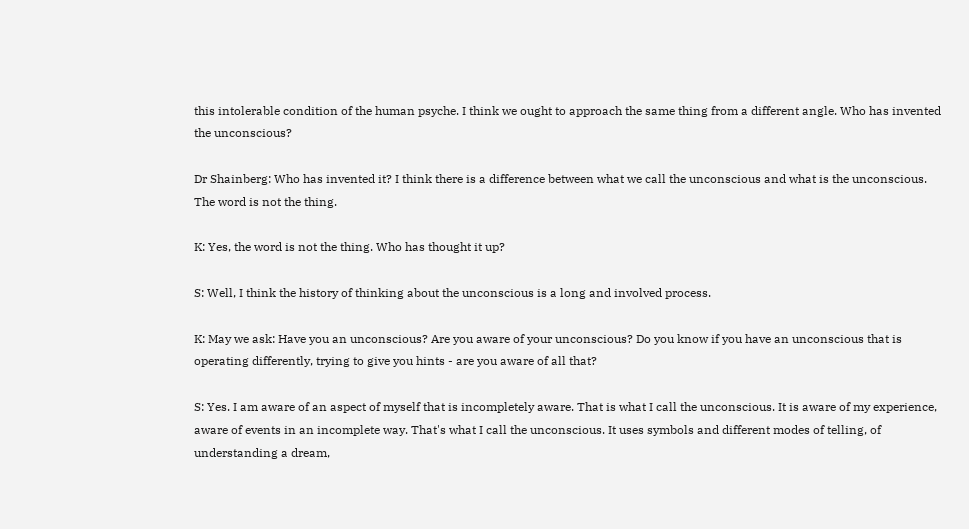this intolerable condition of the human psyche. I think we ought to approach the same thing from a different angle. Who has invented the unconscious?

Dr Shainberg: Who has invented it? I think there is a difference between what we call the unconscious and what is the unconscious. The word is not the thing.

K: Yes, the word is not the thing. Who has thought it up?

S: Well, I think the history of thinking about the unconscious is a long and involved process.

K: May we ask: Have you an unconscious? Are you aware of your unconscious? Do you know if you have an unconscious that is operating differently, trying to give you hints - are you aware of all that?

S: Yes. I am aware of an aspect of myself that is incompletely aware. That is what I call the unconscious. It is aware of my experience, aware of events in an incomplete way. That's what I call the unconscious. It uses symbols and different modes of telling, of understanding a dream,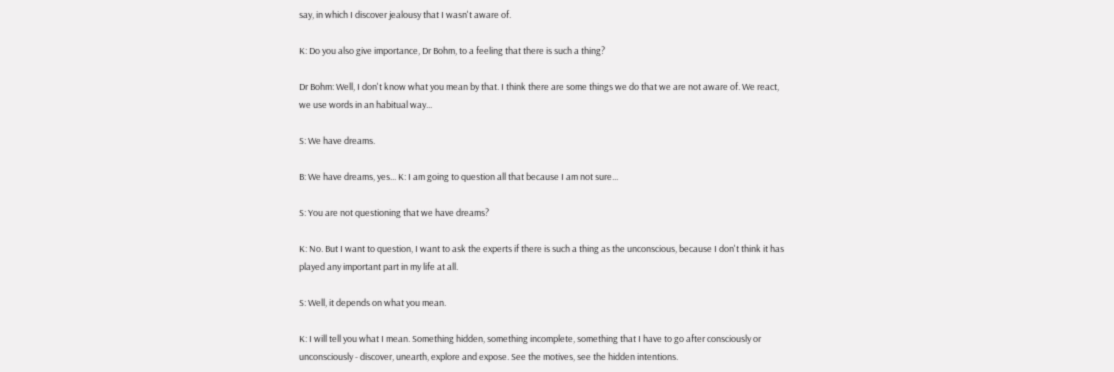say, in which I discover jealousy that I wasn't aware of.

K: Do you also give importance, Dr Bohm, to a feeling that there is such a thing?

Dr Bohm: Well, I don't know what you mean by that. I think there are some things we do that we are not aware of. We react, we use words in an habitual way...

S: We have dreams.

B: We have dreams, yes... K: I am going to question all that because I am not sure...

S: You are not questioning that we have dreams?

K: No. But I want to question, I want to ask the experts if there is such a thing as the unconscious, because I don't think it has played any important part in my life at all.

S: Well, it depends on what you mean.

K: I will tell you what I mean. Something hidden, something incomplete, something that I have to go after consciously or unconsciously - discover, unearth, explore and expose. See the motives, see the hidden intentions.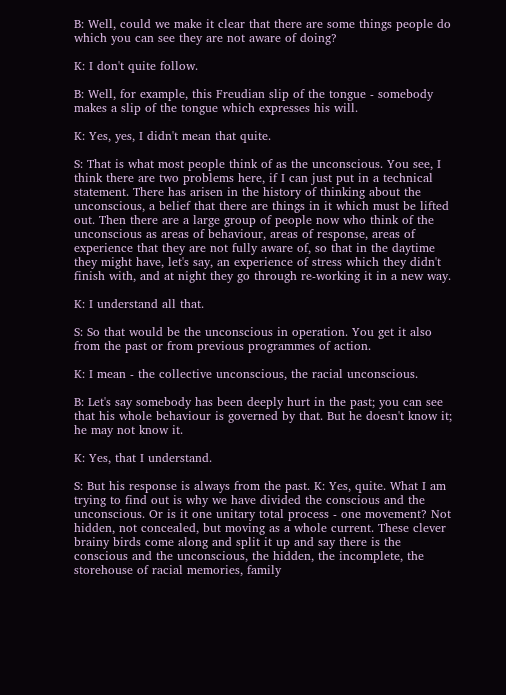B: Well, could we make it clear that there are some things people do which you can see they are not aware of doing?

K: I don't quite follow.

B: Well, for example, this Freudian slip of the tongue - somebody makes a slip of the tongue which expresses his will.

K: Yes, yes, I didn't mean that quite.

S: That is what most people think of as the unconscious. You see, I think there are two problems here, if I can just put in a technical statement. There has arisen in the history of thinking about the unconscious, a belief that there are things in it which must be lifted out. Then there are a large group of people now who think of the unconscious as areas of behaviour, areas of response, areas of experience that they are not fully aware of, so that in the daytime they might have, let's say, an experience of stress which they didn't finish with, and at night they go through re-working it in a new way.

K: I understand all that.

S: So that would be the unconscious in operation. You get it also from the past or from previous programmes of action.

K: I mean - the collective unconscious, the racial unconscious.

B: Let's say somebody has been deeply hurt in the past; you can see that his whole behaviour is governed by that. But he doesn't know it; he may not know it.

K: Yes, that I understand.

S: But his response is always from the past. K: Yes, quite. What I am trying to find out is why we have divided the conscious and the unconscious. Or is it one unitary total process - one movement? Not hidden, not concealed, but moving as a whole current. These clever brainy birds come along and split it up and say there is the conscious and the unconscious, the hidden, the incomplete, the storehouse of racial memories, family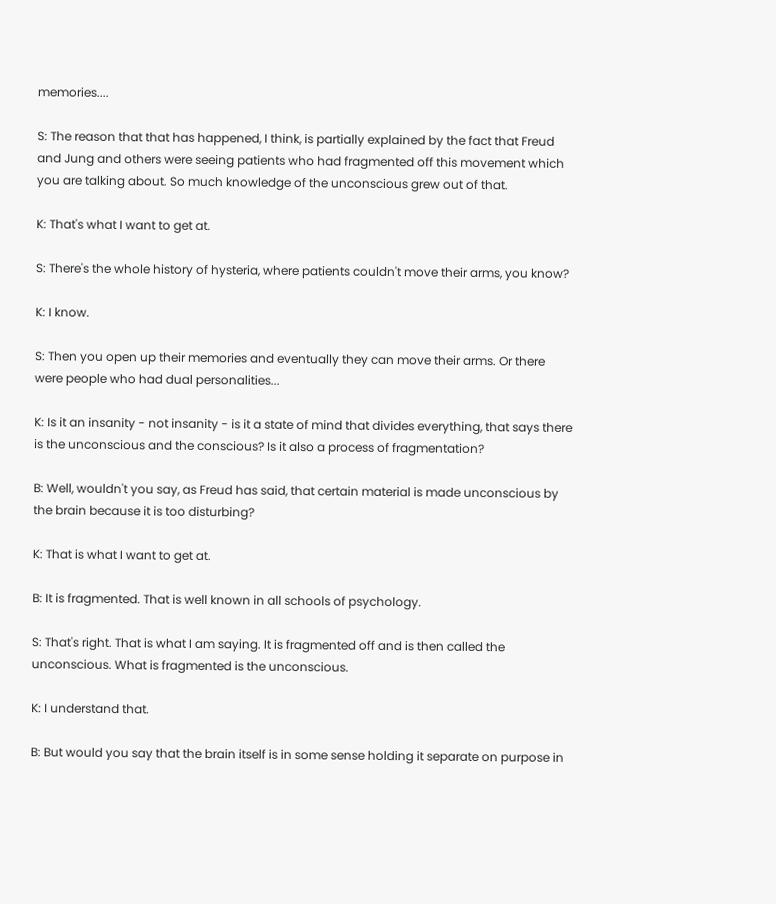memories....

S: The reason that that has happened, I think, is partially explained by the fact that Freud and Jung and others were seeing patients who had fragmented off this movement which you are talking about. So much knowledge of the unconscious grew out of that.

K: That's what I want to get at.

S: There's the whole history of hysteria, where patients couldn't move their arms, you know?

K: I know.

S: Then you open up their memories and eventually they can move their arms. Or there were people who had dual personalities...

K: Is it an insanity - not insanity - is it a state of mind that divides everything, that says there is the unconscious and the conscious? Is it also a process of fragmentation?

B: Well, wouldn't you say, as Freud has said, that certain material is made unconscious by the brain because it is too disturbing?

K: That is what I want to get at.

B: It is fragmented. That is well known in all schools of psychology.

S: That's right. That is what I am saying. It is fragmented off and is then called the unconscious. What is fragmented is the unconscious.

K: I understand that.

B: But would you say that the brain itself is in some sense holding it separate on purpose in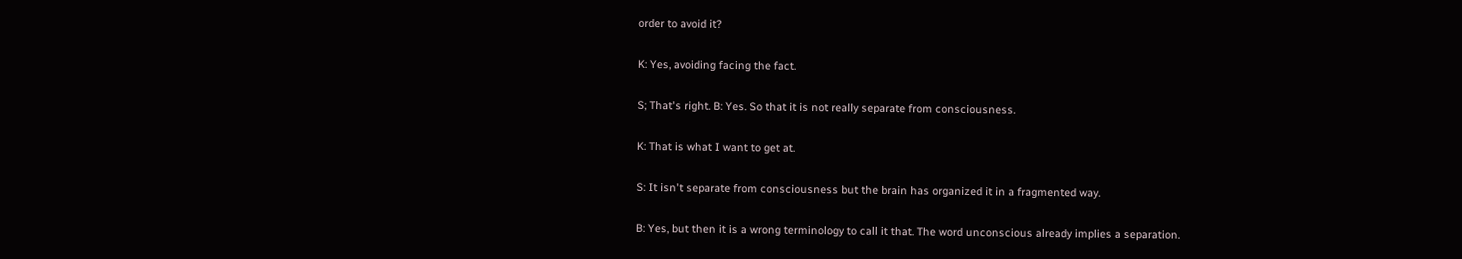order to avoid it?

K: Yes, avoiding facing the fact.

S; That's right. B: Yes. So that it is not really separate from consciousness.

K: That is what I want to get at.

S: It isn't separate from consciousness but the brain has organized it in a fragmented way.

B: Yes, but then it is a wrong terminology to call it that. The word unconscious already implies a separation.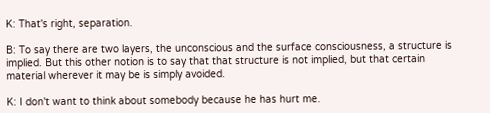K: That's right, separation.

B: To say there are two layers, the unconscious and the surface consciousness, a structure is implied. But this other notion is to say that that structure is not implied, but that certain material wherever it may be is simply avoided.

K: I don't want to think about somebody because he has hurt me.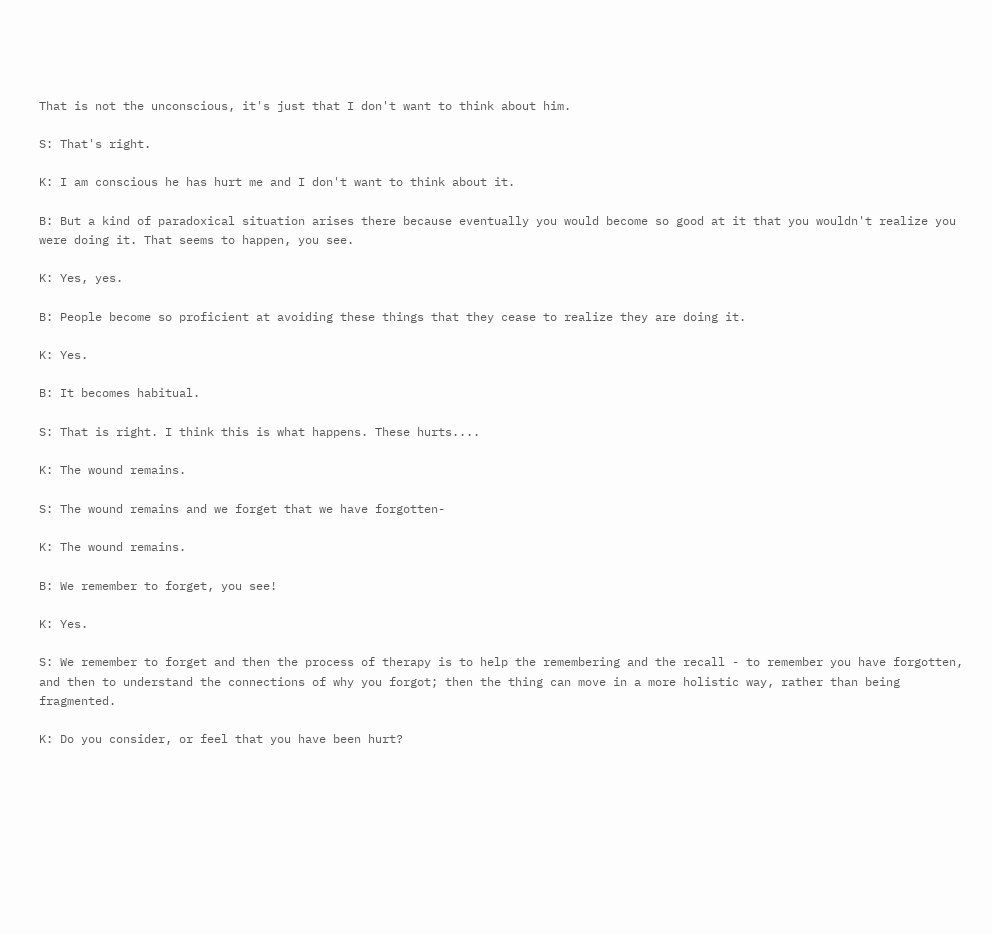That is not the unconscious, it's just that I don't want to think about him.

S: That's right.

K: I am conscious he has hurt me and I don't want to think about it.

B: But a kind of paradoxical situation arises there because eventually you would become so good at it that you wouldn't realize you were doing it. That seems to happen, you see.

K: Yes, yes.

B: People become so proficient at avoiding these things that they cease to realize they are doing it.

K: Yes.

B: It becomes habitual.

S: That is right. I think this is what happens. These hurts....

K: The wound remains.

S: The wound remains and we forget that we have forgotten-

K: The wound remains.

B: We remember to forget, you see!

K: Yes.

S: We remember to forget and then the process of therapy is to help the remembering and the recall - to remember you have forgotten, and then to understand the connections of why you forgot; then the thing can move in a more holistic way, rather than being fragmented.

K: Do you consider, or feel that you have been hurt?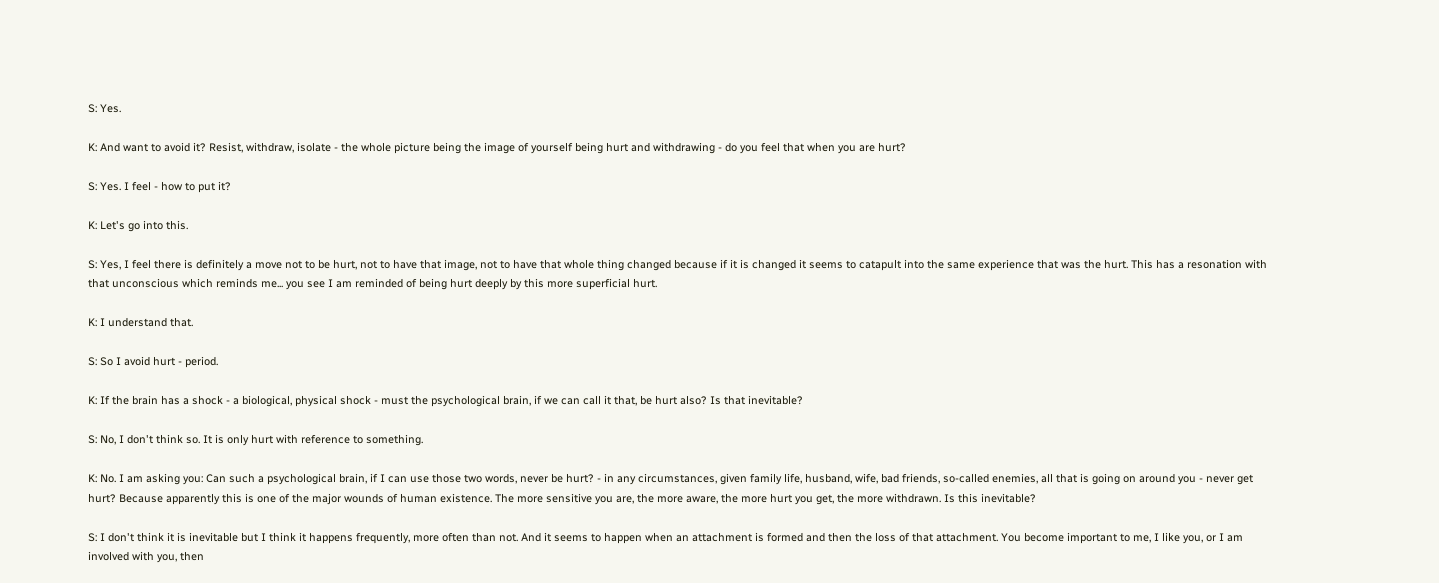S: Yes.

K: And want to avoid it? Resist, withdraw, isolate - the whole picture being the image of yourself being hurt and withdrawing - do you feel that when you are hurt?

S: Yes. I feel - how to put it?

K: Let's go into this.

S: Yes, I feel there is definitely a move not to be hurt, not to have that image, not to have that whole thing changed because if it is changed it seems to catapult into the same experience that was the hurt. This has a resonation with that unconscious which reminds me... you see I am reminded of being hurt deeply by this more superficial hurt.

K: I understand that.

S: So I avoid hurt - period.

K: If the brain has a shock - a biological, physical shock - must the psychological brain, if we can call it that, be hurt also? Is that inevitable?

S: No, I don't think so. It is only hurt with reference to something.

K: No. I am asking you: Can such a psychological brain, if I can use those two words, never be hurt? - in any circumstances, given family life, husband, wife, bad friends, so-called enemies, all that is going on around you - never get hurt? Because apparently this is one of the major wounds of human existence. The more sensitive you are, the more aware, the more hurt you get, the more withdrawn. Is this inevitable?

S: I don't think it is inevitable but I think it happens frequently, more often than not. And it seems to happen when an attachment is formed and then the loss of that attachment. You become important to me, I like you, or I am involved with you, then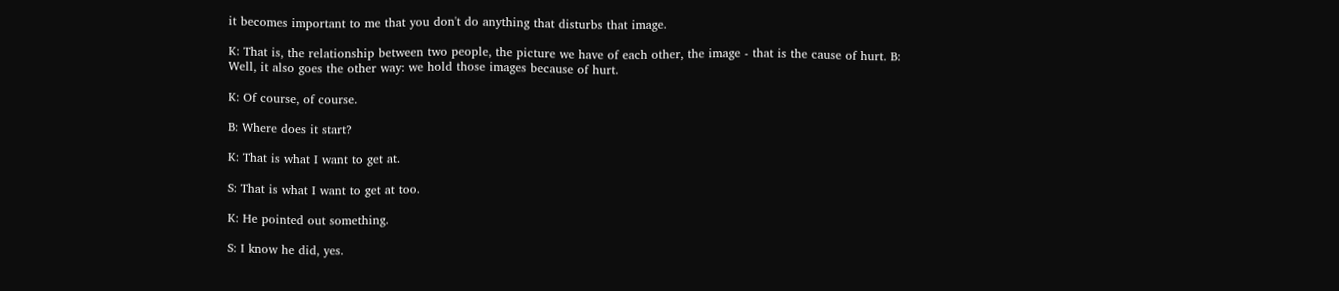it becomes important to me that you don't do anything that disturbs that image.

K: That is, the relationship between two people, the picture we have of each other, the image - that is the cause of hurt. B: Well, it also goes the other way: we hold those images because of hurt.

K: Of course, of course.

B: Where does it start?

K: That is what I want to get at.

S: That is what I want to get at too.

K: He pointed out something.

S: I know he did, yes.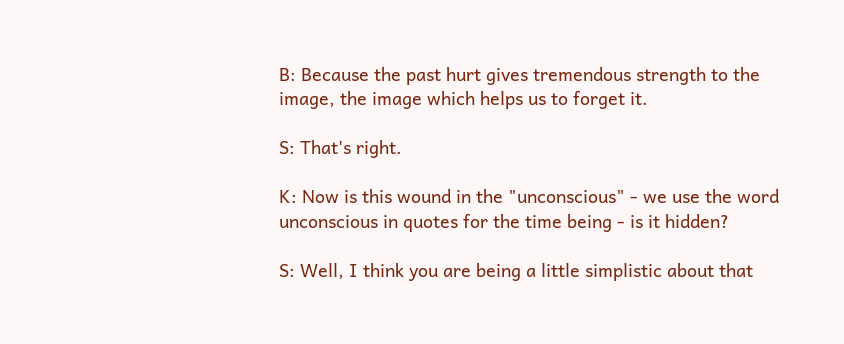B: Because the past hurt gives tremendous strength to the image, the image which helps us to forget it.

S: That's right.

K: Now is this wound in the "unconscious" - we use the word unconscious in quotes for the time being - is it hidden?

S: Well, I think you are being a little simplistic about that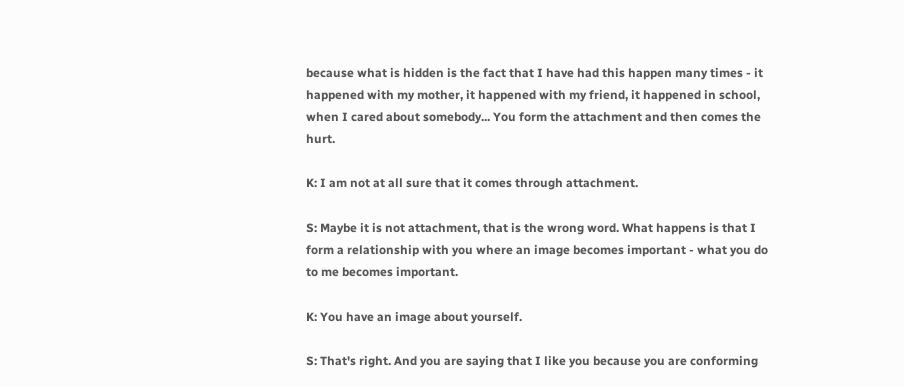because what is hidden is the fact that I have had this happen many times - it happened with my mother, it happened with my friend, it happened in school, when I cared about somebody... You form the attachment and then comes the hurt.

K: I am not at all sure that it comes through attachment.

S: Maybe it is not attachment, that is the wrong word. What happens is that I form a relationship with you where an image becomes important - what you do to me becomes important.

K: You have an image about yourself.

S: That's right. And you are saying that I like you because you are conforming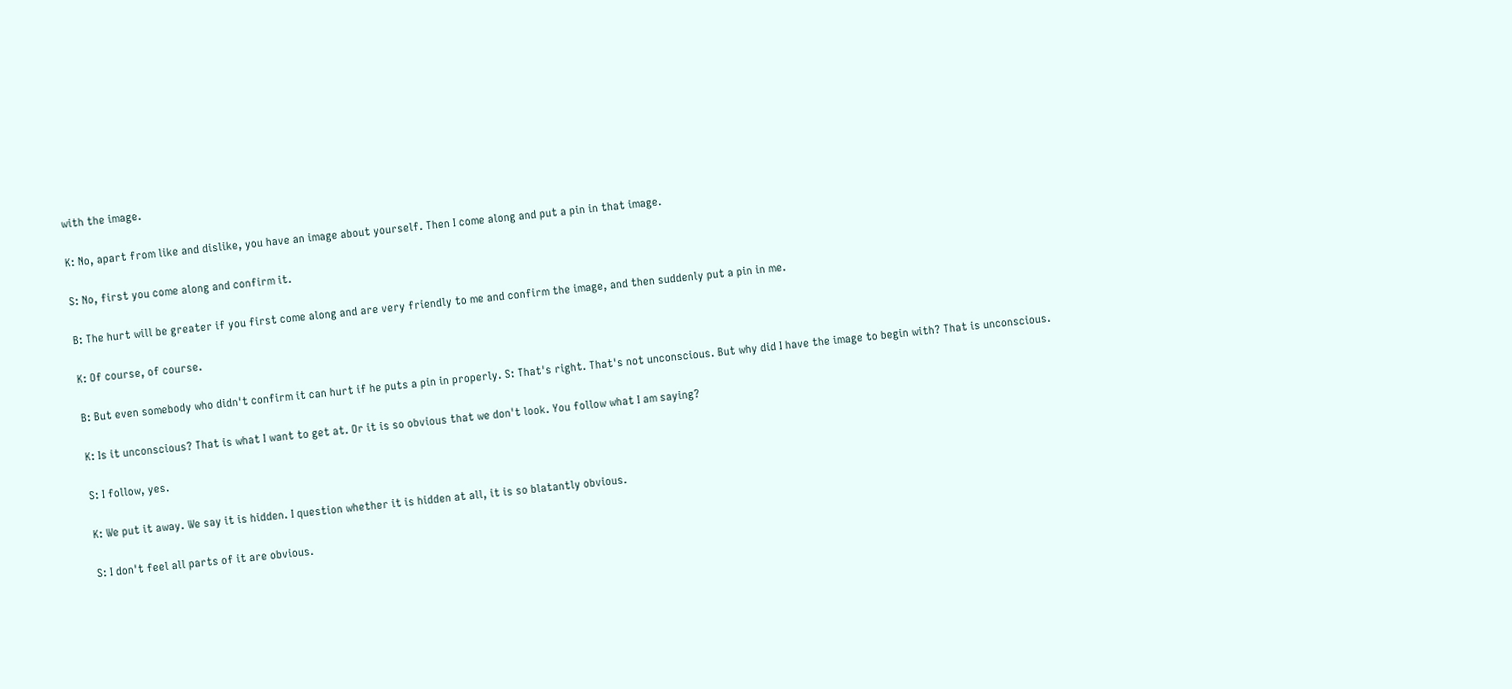with the image.

K: No, apart from like and dislike, you have an image about yourself. Then I come along and put a pin in that image.

S: No, first you come along and confirm it.

B: The hurt will be greater if you first come along and are very friendly to me and confirm the image, and then suddenly put a pin in me.

K: Of course, of course.

B: But even somebody who didn't confirm it can hurt if he puts a pin in properly. S: That's right. That's not unconscious. But why did I have the image to begin with? That is unconscious.

K: Is it unconscious? That is what I want to get at. Or it is so obvious that we don't look. You follow what I am saying?

S: I follow, yes.

K: We put it away. We say it is hidden. I question whether it is hidden at all, it is so blatantly obvious.

S: I don't feel all parts of it are obvious.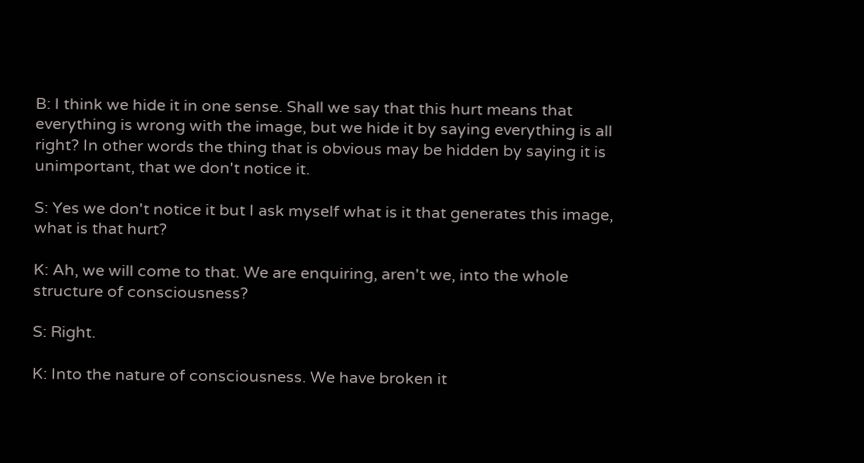B: I think we hide it in one sense. Shall we say that this hurt means that everything is wrong with the image, but we hide it by saying everything is all right? In other words the thing that is obvious may be hidden by saying it is unimportant, that we don't notice it.

S: Yes we don't notice it but I ask myself what is it that generates this image, what is that hurt?

K: Ah, we will come to that. We are enquiring, aren't we, into the whole structure of consciousness?

S: Right.

K: Into the nature of consciousness. We have broken it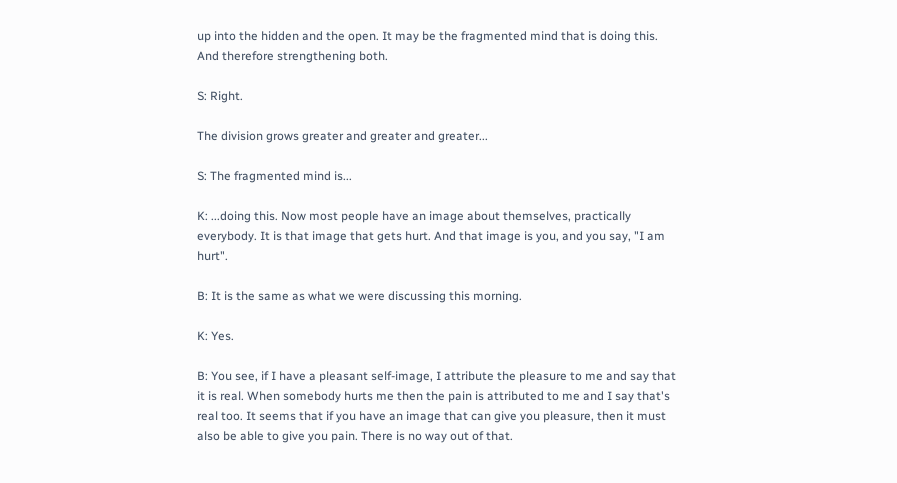up into the hidden and the open. It may be the fragmented mind that is doing this. And therefore strengthening both.

S: Right.

The division grows greater and greater and greater...

S: The fragmented mind is...

K: ...doing this. Now most people have an image about themselves, practically everybody. It is that image that gets hurt. And that image is you, and you say, "I am hurt".

B: It is the same as what we were discussing this morning.

K: Yes.

B: You see, if I have a pleasant self-image, I attribute the pleasure to me and say that it is real. When somebody hurts me then the pain is attributed to me and I say that's real too. It seems that if you have an image that can give you pleasure, then it must also be able to give you pain. There is no way out of that.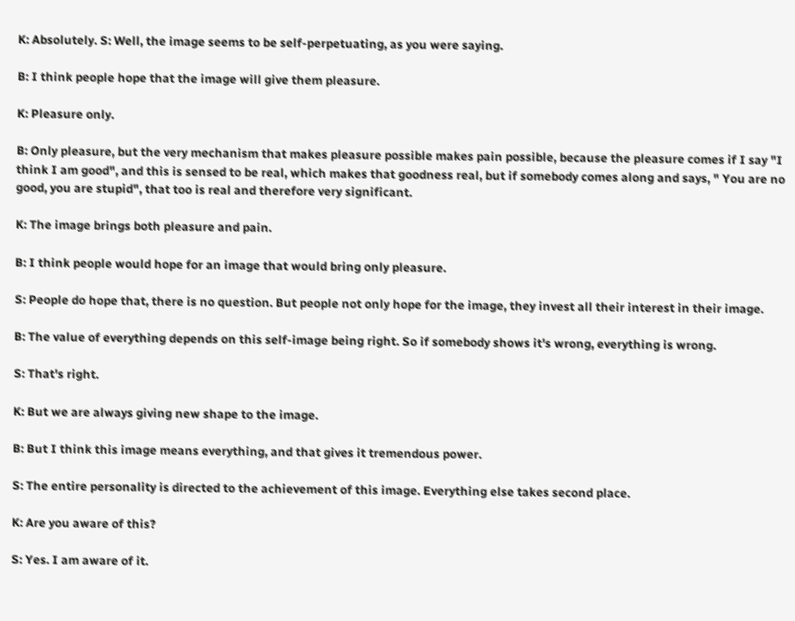K: Absolutely. S: Well, the image seems to be self-perpetuating, as you were saying.

B: I think people hope that the image will give them pleasure.

K: Pleasure only.

B: Only pleasure, but the very mechanism that makes pleasure possible makes pain possible, because the pleasure comes if I say "I think I am good", and this is sensed to be real, which makes that goodness real, but if somebody comes along and says, " You are no good, you are stupid", that too is real and therefore very significant.

K: The image brings both pleasure and pain.

B: I think people would hope for an image that would bring only pleasure.

S: People do hope that, there is no question. But people not only hope for the image, they invest all their interest in their image.

B: The value of everything depends on this self-image being right. So if somebody shows it's wrong, everything is wrong.

S: That's right.

K: But we are always giving new shape to the image.

B: But I think this image means everything, and that gives it tremendous power.

S: The entire personality is directed to the achievement of this image. Everything else takes second place.

K: Are you aware of this?

S: Yes. I am aware of it.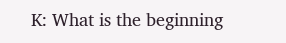K: What is the beginning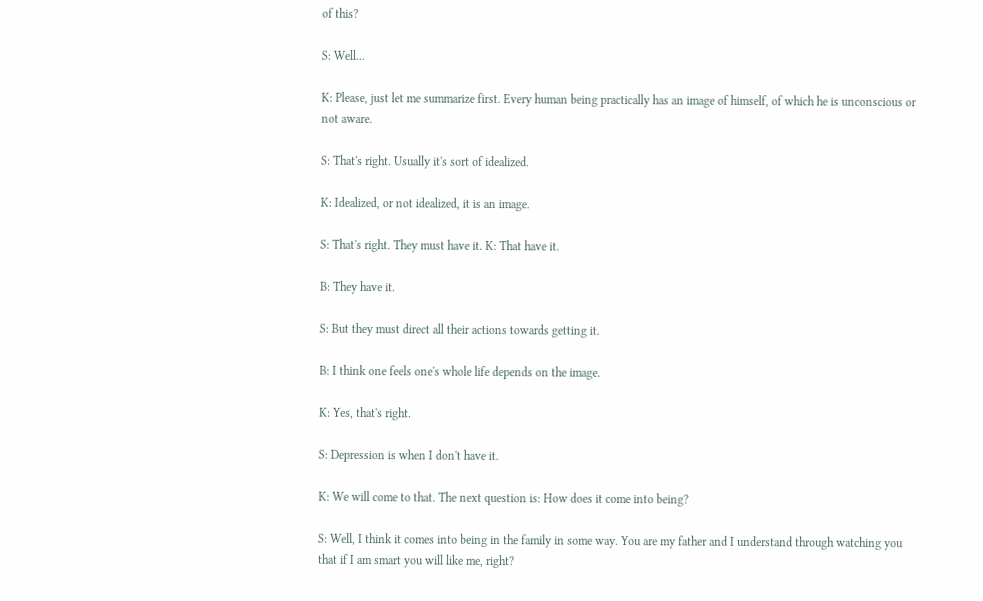of this?

S: Well...

K: Please, just let me summarize first. Every human being practically has an image of himself, of which he is unconscious or not aware.

S: That's right. Usually it's sort of idealized.

K: Idealized, or not idealized, it is an image.

S: That's right. They must have it. K: That have it.

B: They have it.

S: But they must direct all their actions towards getting it.

B: I think one feels one's whole life depends on the image.

K: Yes, that's right.

S: Depression is when I don't have it.

K: We will come to that. The next question is: How does it come into being?

S: Well, I think it comes into being in the family in some way. You are my father and I understand through watching you that if I am smart you will like me, right?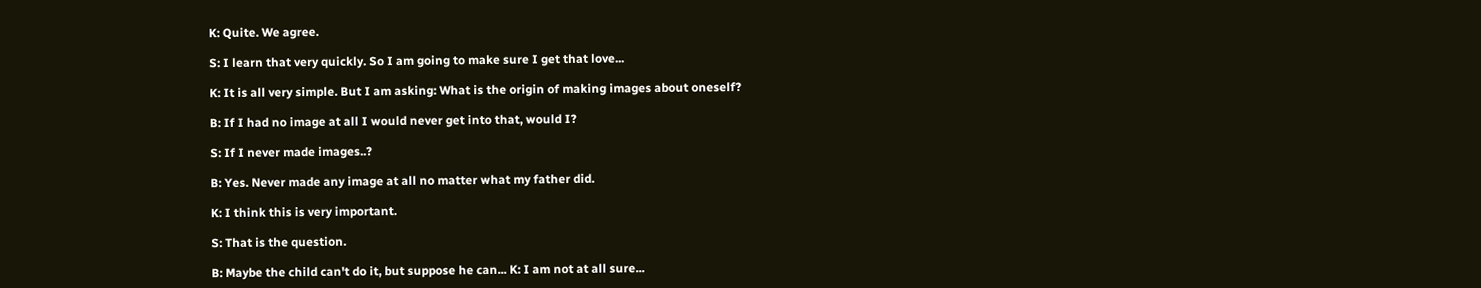K: Quite. We agree.

S: I learn that very quickly. So I am going to make sure I get that love...

K: It is all very simple. But I am asking: What is the origin of making images about oneself?

B: If I had no image at all I would never get into that, would I?

S: If I never made images..?

B: Yes. Never made any image at all no matter what my father did.

K: I think this is very important.

S: That is the question.

B: Maybe the child can't do it, but suppose he can... K: I am not at all sure...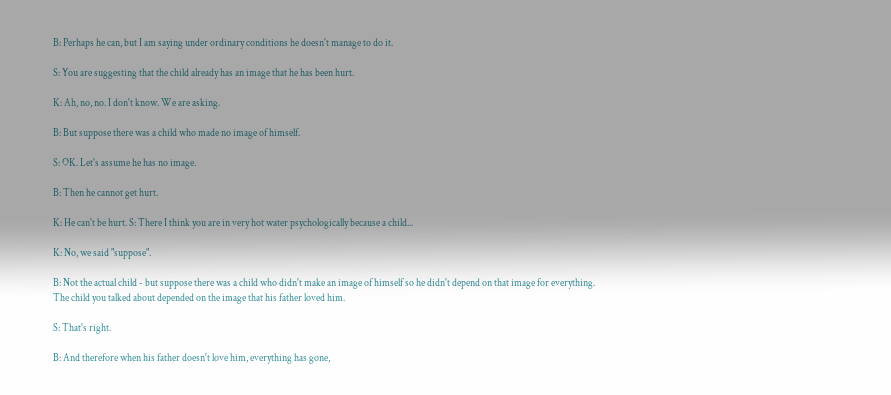B: Perhaps he can, but I am saying under ordinary conditions he doesn't manage to do it.

S: You are suggesting that the child already has an image that he has been hurt.

K: Ah, no, no. I don't know. We are asking.

B: But suppose there was a child who made no image of himself.

S: OK. Let's assume he has no image.

B: Then he cannot get hurt.

K: He can't be hurt. S: There I think you are in very hot water psychologically because a child...

K: No, we said "suppose".

B: Not the actual child - but suppose there was a child who didn't make an image of himself so he didn't depend on that image for everything. The child you talked about depended on the image that his father loved him.

S: That's right.

B: And therefore when his father doesn't love him, everything has gone,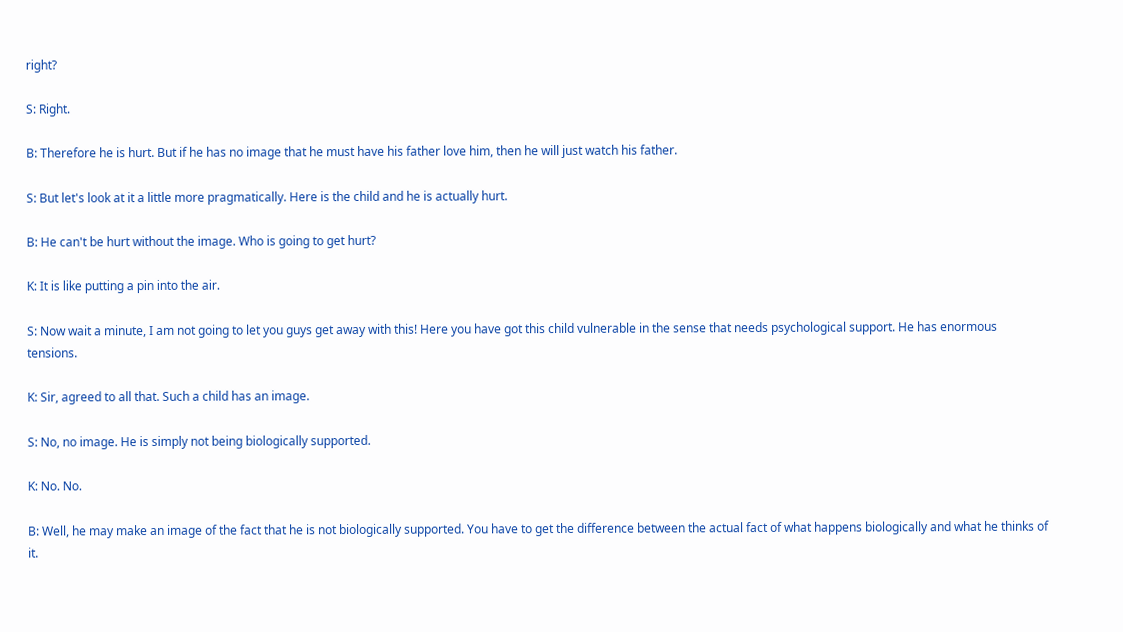right?

S: Right.

B: Therefore he is hurt. But if he has no image that he must have his father love him, then he will just watch his father.

S: But let's look at it a little more pragmatically. Here is the child and he is actually hurt.

B: He can't be hurt without the image. Who is going to get hurt?

K: It is like putting a pin into the air.

S: Now wait a minute, I am not going to let you guys get away with this! Here you have got this child vulnerable in the sense that needs psychological support. He has enormous tensions.

K: Sir, agreed to all that. Such a child has an image.

S: No, no image. He is simply not being biologically supported.

K: No. No.

B: Well, he may make an image of the fact that he is not biologically supported. You have to get the difference between the actual fact of what happens biologically and what he thinks of it.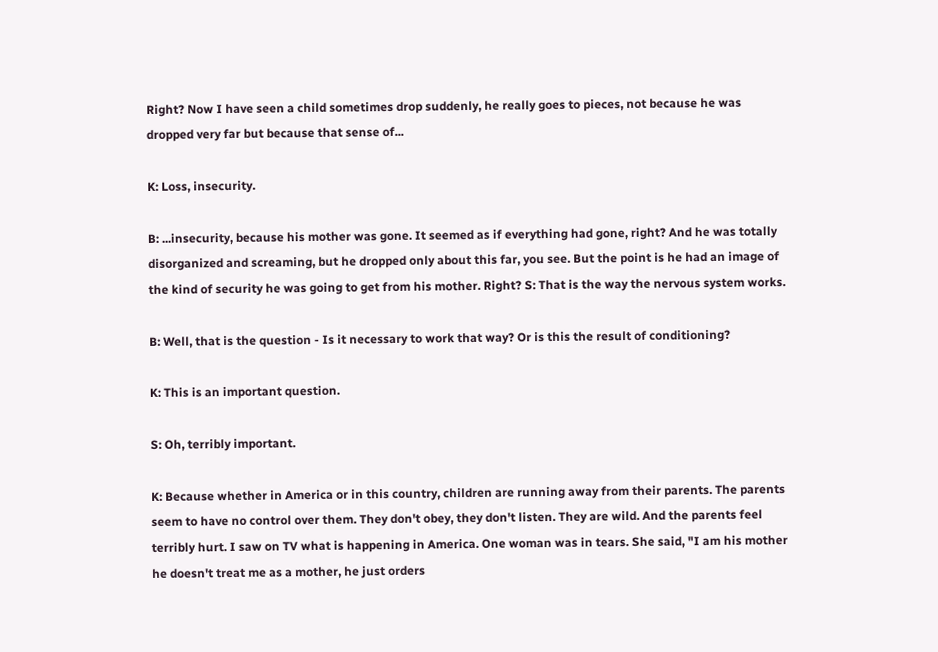Right? Now I have seen a child sometimes drop suddenly, he really goes to pieces, not because he was dropped very far but because that sense of...

K: Loss, insecurity.

B: ...insecurity, because his mother was gone. It seemed as if everything had gone, right? And he was totally disorganized and screaming, but he dropped only about this far, you see. But the point is he had an image of the kind of security he was going to get from his mother. Right? S: That is the way the nervous system works.

B: Well, that is the question - Is it necessary to work that way? Or is this the result of conditioning?

K: This is an important question.

S: Oh, terribly important.

K: Because whether in America or in this country, children are running away from their parents. The parents seem to have no control over them. They don't obey, they don't listen. They are wild. And the parents feel terribly hurt. I saw on TV what is happening in America. One woman was in tears. She said, "I am his mother he doesn't treat me as a mother, he just orders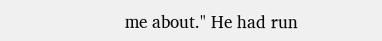me about." He had run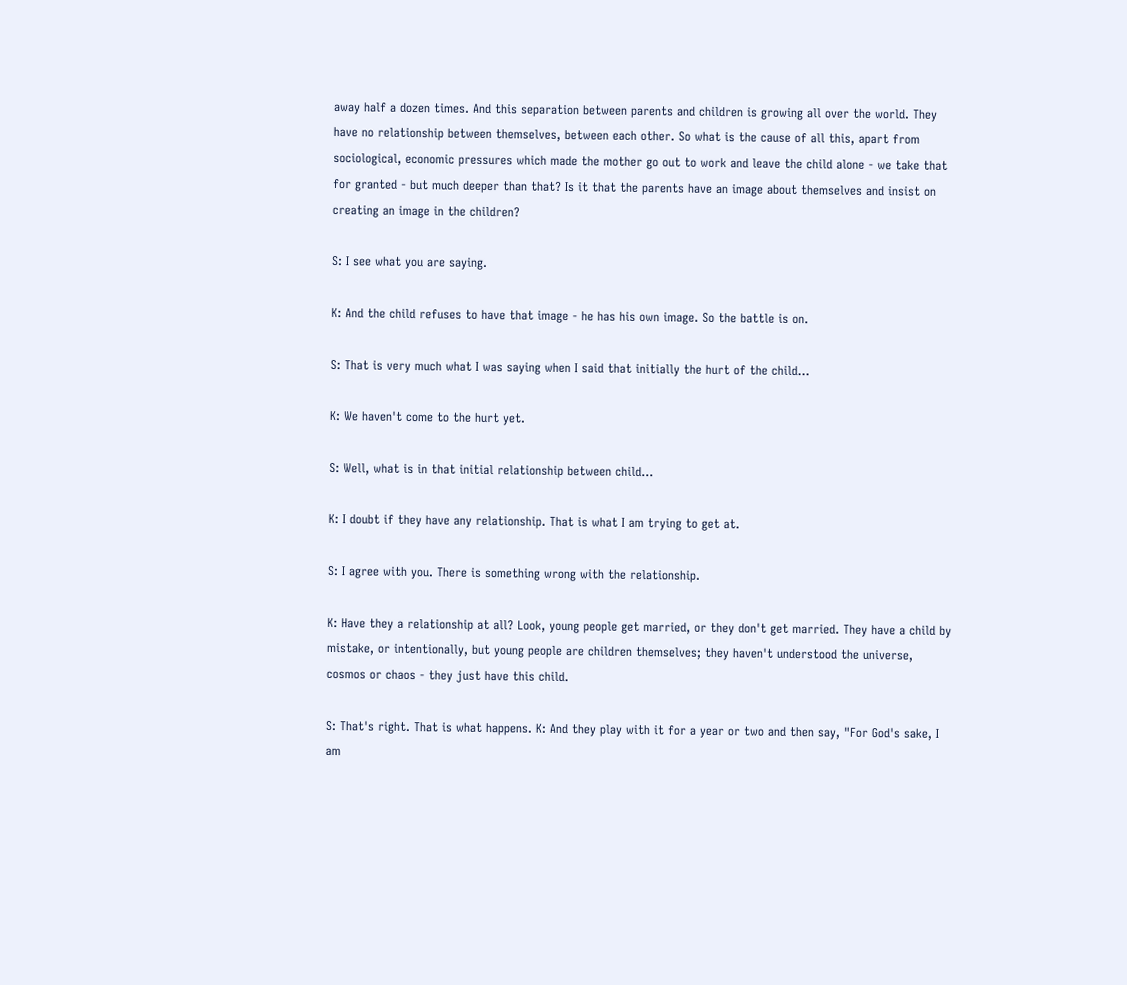away half a dozen times. And this separation between parents and children is growing all over the world. They have no relationship between themselves, between each other. So what is the cause of all this, apart from sociological, economic pressures which made the mother go out to work and leave the child alone - we take that for granted - but much deeper than that? Is it that the parents have an image about themselves and insist on creating an image in the children?

S: I see what you are saying.

K: And the child refuses to have that image - he has his own image. So the battle is on.

S: That is very much what I was saying when I said that initially the hurt of the child...

K: We haven't come to the hurt yet.

S: Well, what is in that initial relationship between child...

K: I doubt if they have any relationship. That is what I am trying to get at.

S: I agree with you. There is something wrong with the relationship.

K: Have they a relationship at all? Look, young people get married, or they don't get married. They have a child by mistake, or intentionally, but young people are children themselves; they haven't understood the universe, cosmos or chaos - they just have this child.

S: That's right. That is what happens. K: And they play with it for a year or two and then say, "For God's sake, I am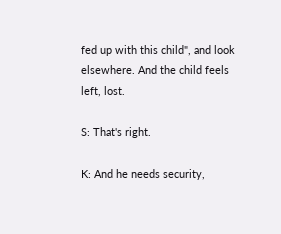fed up with this child", and look elsewhere. And the child feels left, lost.

S: That's right.

K: And he needs security,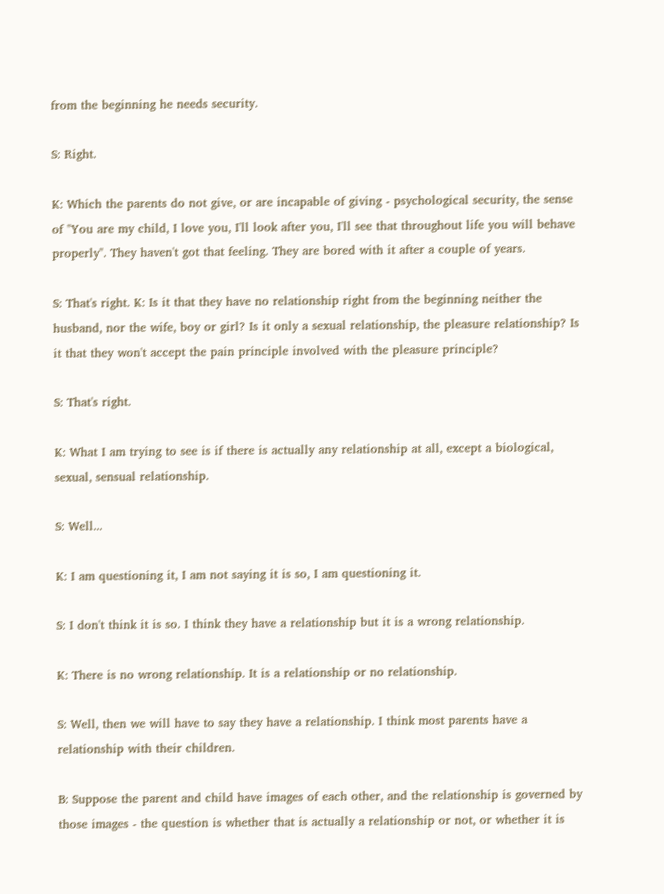from the beginning he needs security.

S: Right.

K: Which the parents do not give, or are incapable of giving - psychological security, the sense of "You are my child, I love you, I'll look after you, I'll see that throughout life you will behave properly". They haven't got that feeling. They are bored with it after a couple of years.

S: That's right. K: Is it that they have no relationship right from the beginning neither the husband, nor the wife, boy or girl? Is it only a sexual relationship, the pleasure relationship? Is it that they won't accept the pain principle involved with the pleasure principle?

S: That's right.

K: What I am trying to see is if there is actually any relationship at all, except a biological, sexual, sensual relationship.

S: Well...

K: I am questioning it, I am not saying it is so, I am questioning it.

S: I don't think it is so. I think they have a relationship but it is a wrong relationship.

K: There is no wrong relationship. It is a relationship or no relationship.

S: Well, then we will have to say they have a relationship. I think most parents have a relationship with their children.

B: Suppose the parent and child have images of each other, and the relationship is governed by those images - the question is whether that is actually a relationship or not, or whether it is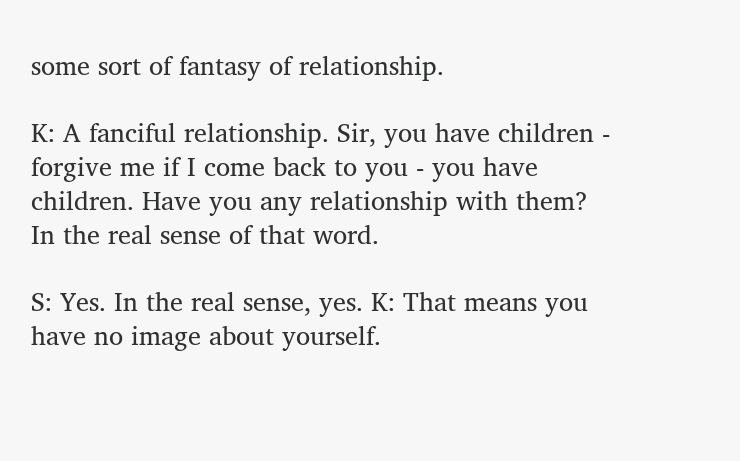some sort of fantasy of relationship.

K: A fanciful relationship. Sir, you have children - forgive me if I come back to you - you have children. Have you any relationship with them? In the real sense of that word.

S: Yes. In the real sense, yes. K: That means you have no image about yourself.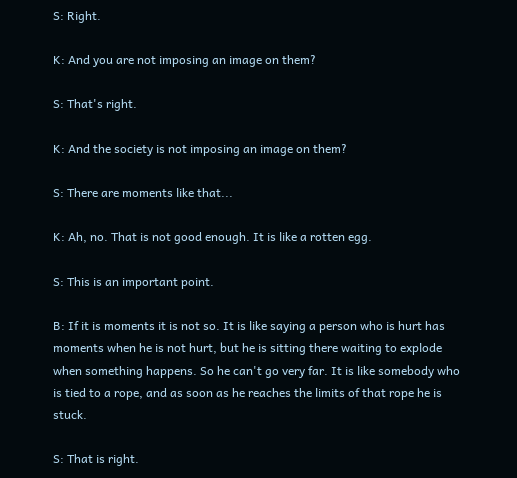S: Right.

K: And you are not imposing an image on them?

S: That's right.

K: And the society is not imposing an image on them?

S: There are moments like that...

K: Ah, no. That is not good enough. It is like a rotten egg.

S: This is an important point.

B: If it is moments it is not so. It is like saying a person who is hurt has moments when he is not hurt, but he is sitting there waiting to explode when something happens. So he can't go very far. It is like somebody who is tied to a rope, and as soon as he reaches the limits of that rope he is stuck.

S: That is right.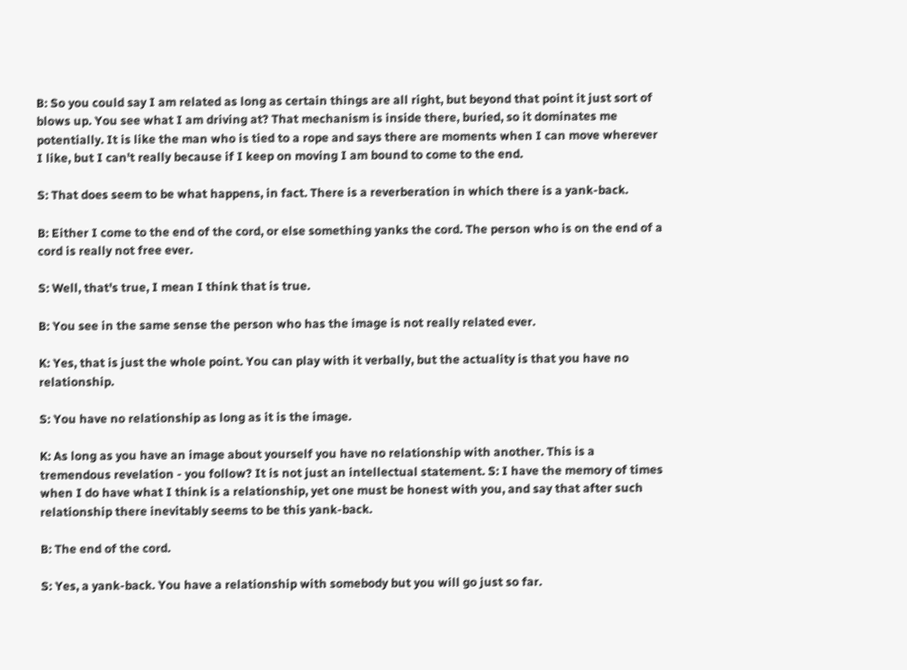B: So you could say I am related as long as certain things are all right, but beyond that point it just sort of blows up. You see what I am driving at? That mechanism is inside there, buried, so it dominates me potentially. It is like the man who is tied to a rope and says there are moments when I can move wherever I like, but I can't really because if I keep on moving I am bound to come to the end.

S: That does seem to be what happens, in fact. There is a reverberation in which there is a yank-back.

B: Either I come to the end of the cord, or else something yanks the cord. The person who is on the end of a cord is really not free ever.

S: Well, that's true, I mean I think that is true.

B: You see in the same sense the person who has the image is not really related ever.

K: Yes, that is just the whole point. You can play with it verbally, but the actuality is that you have no relationship.

S: You have no relationship as long as it is the image.

K: As long as you have an image about yourself you have no relationship with another. This is a tremendous revelation - you follow? It is not just an intellectual statement. S: I have the memory of times when I do have what I think is a relationship, yet one must be honest with you, and say that after such relationship there inevitably seems to be this yank-back.

B: The end of the cord.

S: Yes, a yank-back. You have a relationship with somebody but you will go just so far.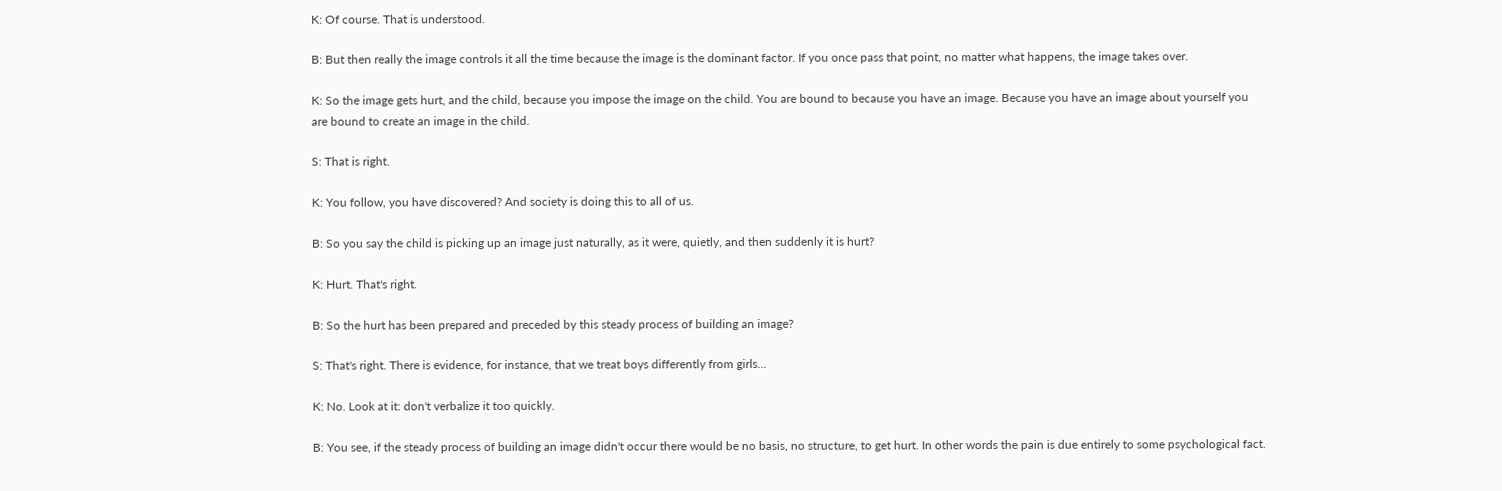K: Of course. That is understood.

B: But then really the image controls it all the time because the image is the dominant factor. If you once pass that point, no matter what happens, the image takes over.

K: So the image gets hurt, and the child, because you impose the image on the child. You are bound to because you have an image. Because you have an image about yourself you are bound to create an image in the child.

S: That is right.

K: You follow, you have discovered? And society is doing this to all of us.

B: So you say the child is picking up an image just naturally, as it were, quietly, and then suddenly it is hurt?

K: Hurt. That's right.

B: So the hurt has been prepared and preceded by this steady process of building an image?

S: That's right. There is evidence, for instance, that we treat boys differently from girls...

K: No. Look at it: don't verbalize it too quickly.

B: You see, if the steady process of building an image didn't occur there would be no basis, no structure, to get hurt. In other words the pain is due entirely to some psychological fact.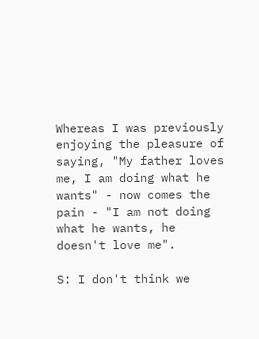Whereas I was previously enjoying the pleasure of saying, "My father loves me, I am doing what he wants" - now comes the pain - "I am not doing what he wants, he doesn't love me".

S: I don't think we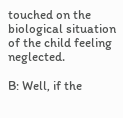touched on the biological situation of the child feeling neglected.

B: Well, if the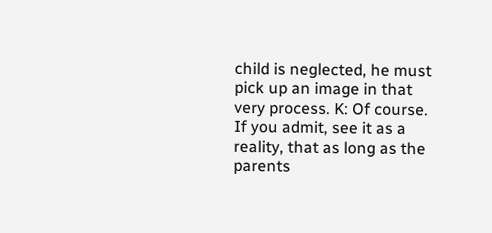child is neglected, he must pick up an image in that very process. K: Of course. If you admit, see it as a reality, that as long as the parents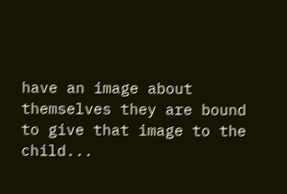have an image about themselves they are bound to give that image to the child...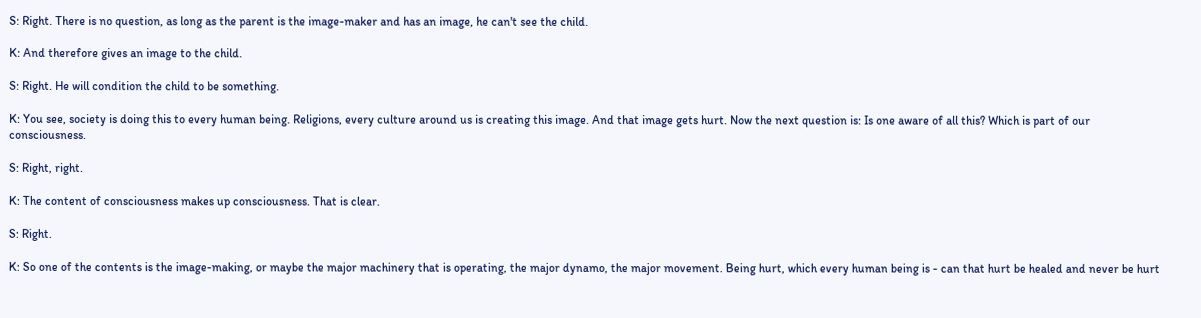S: Right. There is no question, as long as the parent is the image-maker and has an image, he can't see the child.

K: And therefore gives an image to the child.

S: Right. He will condition the child to be something.

K: You see, society is doing this to every human being. Religions, every culture around us is creating this image. And that image gets hurt. Now the next question is: Is one aware of all this? Which is part of our consciousness.

S: Right, right.

K: The content of consciousness makes up consciousness. That is clear.

S: Right.

K: So one of the contents is the image-making, or maybe the major machinery that is operating, the major dynamo, the major movement. Being hurt, which every human being is - can that hurt be healed and never be hurt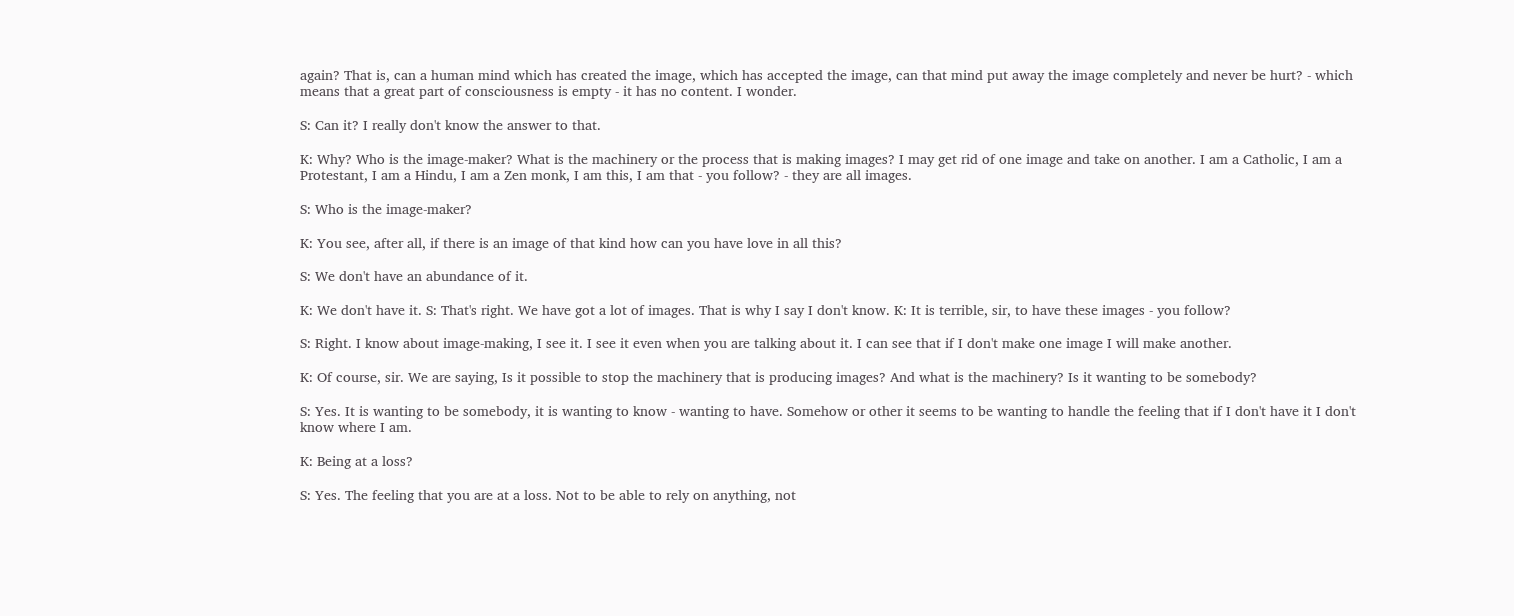again? That is, can a human mind which has created the image, which has accepted the image, can that mind put away the image completely and never be hurt? - which means that a great part of consciousness is empty - it has no content. I wonder.

S: Can it? I really don't know the answer to that.

K: Why? Who is the image-maker? What is the machinery or the process that is making images? I may get rid of one image and take on another. I am a Catholic, I am a Protestant, I am a Hindu, I am a Zen monk, I am this, I am that - you follow? - they are all images.

S: Who is the image-maker?

K: You see, after all, if there is an image of that kind how can you have love in all this?

S: We don't have an abundance of it.

K: We don't have it. S: That's right. We have got a lot of images. That is why I say I don't know. K: It is terrible, sir, to have these images - you follow?

S: Right. I know about image-making, I see it. I see it even when you are talking about it. I can see that if I don't make one image I will make another.

K: Of course, sir. We are saying, Is it possible to stop the machinery that is producing images? And what is the machinery? Is it wanting to be somebody?

S: Yes. It is wanting to be somebody, it is wanting to know - wanting to have. Somehow or other it seems to be wanting to handle the feeling that if I don't have it I don't know where I am.

K: Being at a loss?

S: Yes. The feeling that you are at a loss. Not to be able to rely on anything, not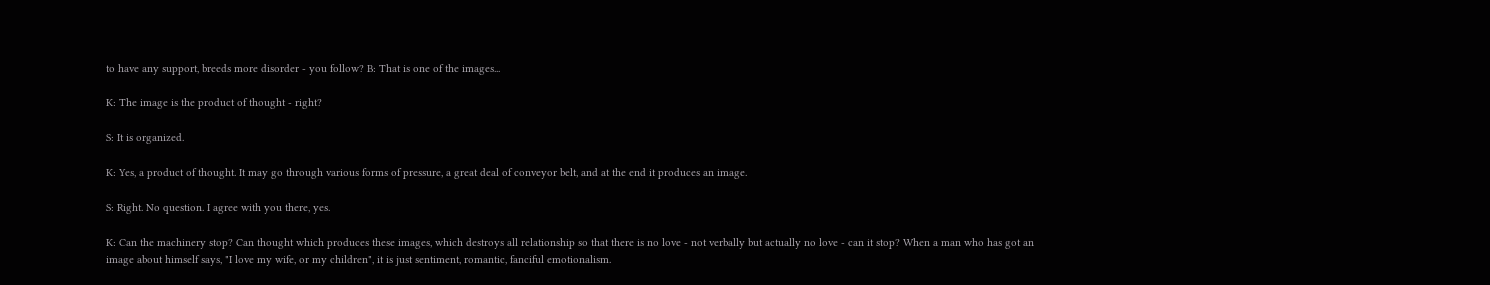to have any support, breeds more disorder - you follow? B: That is one of the images...

K: The image is the product of thought - right?

S: It is organized.

K: Yes, a product of thought. It may go through various forms of pressure, a great deal of conveyor belt, and at the end it produces an image.

S: Right. No question. I agree with you there, yes.

K: Can the machinery stop? Can thought which produces these images, which destroys all relationship so that there is no love - not verbally but actually no love - can it stop? When a man who has got an image about himself says, "I love my wife, or my children", it is just sentiment, romantic, fanciful emotionalism.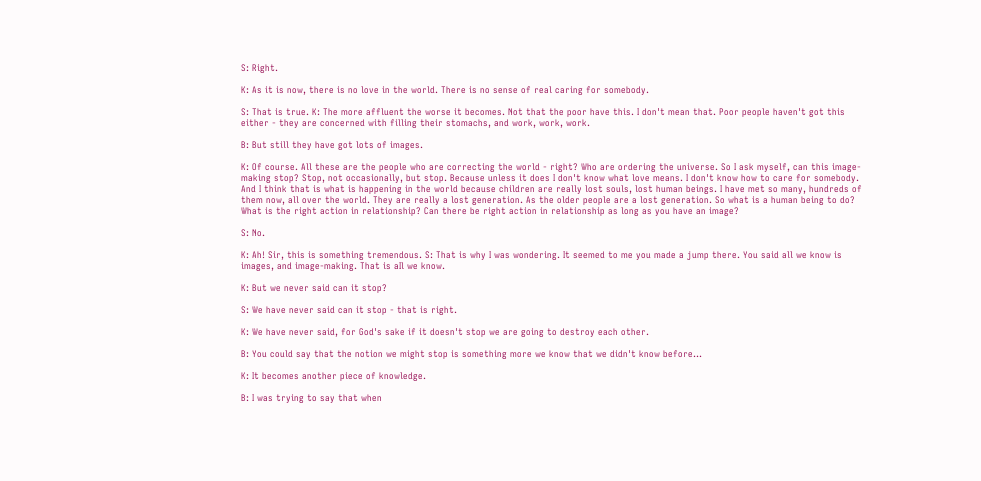S: Right.

K: As it is now, there is no love in the world. There is no sense of real caring for somebody.

S: That is true. K: The more affluent the worse it becomes. Not that the poor have this. I don't mean that. Poor people haven't got this either - they are concerned with filling their stomachs, and work, work, work.

B: But still they have got lots of images.

K: Of course. All these are the people who are correcting the world - right? Who are ordering the universe. So I ask myself, can this image-making stop? Stop, not occasionally, but stop. Because unless it does I don't know what love means. I don't know how to care for somebody. And I think that is what is happening in the world because children are really lost souls, lost human beings. I have met so many, hundreds of them now, all over the world. They are really a lost generation. As the older people are a lost generation. So what is a human being to do? What is the right action in relationship? Can there be right action in relationship as long as you have an image?

S: No.

K: Ah! Sir, this is something tremendous. S: That is why I was wondering. It seemed to me you made a jump there. You said all we know is images, and image-making. That is aIl we know.

K: But we never said can it stop?

S: We have never said can it stop - that is right.

K: We have never said, for God's sake if it doesn't stop we are going to destroy each other.

B: You could say that the notion we might stop is something more we know that we didn't know before...

K: It becomes another piece of knowledge.

B: I was trying to say that when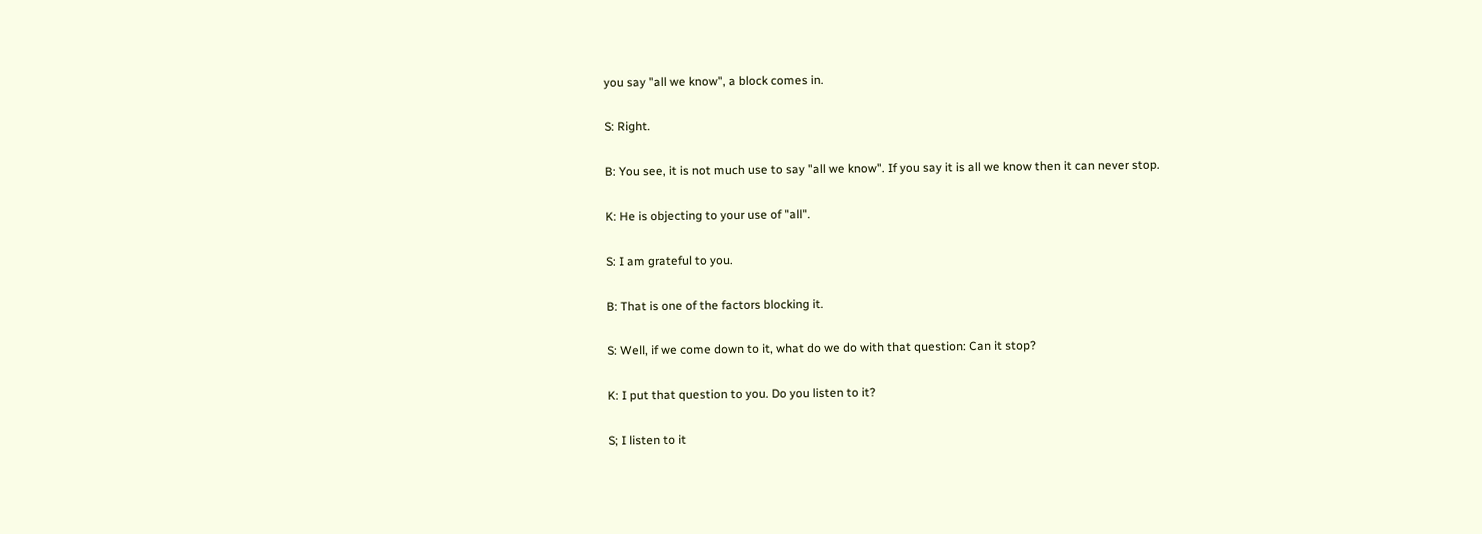you say "all we know", a block comes in.

S: Right.

B: You see, it is not much use to say "all we know". If you say it is all we know then it can never stop.

K: He is objecting to your use of "all".

S: I am grateful to you.

B: That is one of the factors blocking it.

S: Well, if we come down to it, what do we do with that question: Can it stop?

K: I put that question to you. Do you listen to it?

S; I listen to it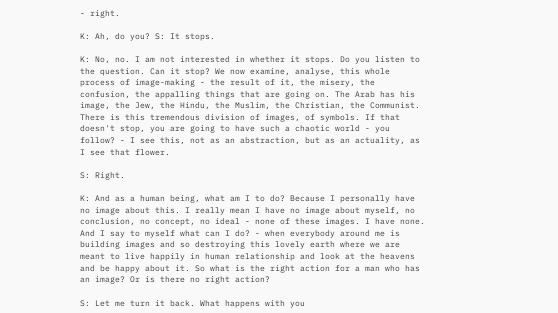- right.

K: Ah, do you? S: It stops.

K: No, no. I am not interested in whether it stops. Do you listen to the question. Can it stop? We now examine, analyse, this whole process of image-making - the result of it, the misery, the confusion, the appalling things that are going on. The Arab has his image, the Jew, the Hindu, the Muslim, the Christian, the Communist. There is this tremendous division of images, of symbols. If that doesn't stop, you are going to have such a chaotic world - you follow? - I see this, not as an abstraction, but as an actuality, as I see that flower.

S: Right.

K: And as a human being, what am I to do? Because I personally have no image about this. I really mean I have no image about myself, no conclusion, no concept, no ideal - none of these images. I have none. And I say to myself what can I do? - when everybody around me is building images and so destroying this lovely earth where we are meant to live happily in human relationship and look at the heavens and be happy about it. So what is the right action for a man who has an image? Or is there no right action?

S: Let me turn it back. What happens with you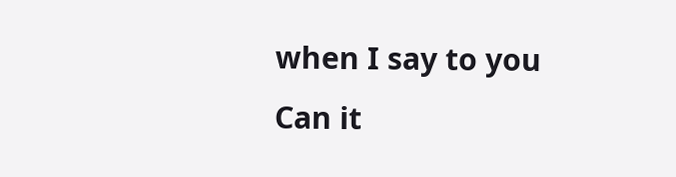when I say to you Can it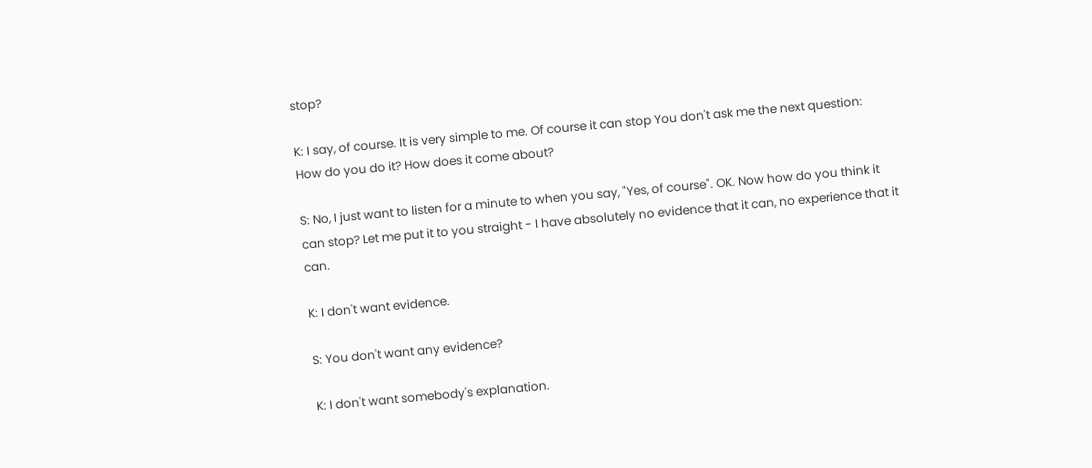stop?

K: I say, of course. It is very simple to me. Of course it can stop You don't ask me the next question: How do you do it? How does it come about?

S: No, I just want to listen for a minute to when you say, "Yes, of course". OK. Now how do you think it can stop? Let me put it to you straight - I have absolutely no evidence that it can, no experience that it can.

K: I don't want evidence.

S: You don't want any evidence?

K: I don't want somebody's explanation.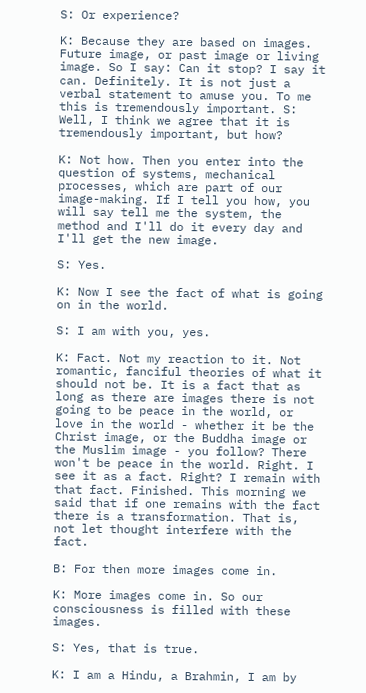S: Or experience?

K: Because they are based on images. Future image, or past image or living image. So I say: Can it stop? I say it can. Definitely. It is not just a verbal statement to amuse you. To me this is tremendously important. S: Well, I think we agree that it is tremendously important, but how?

K: Not how. Then you enter into the question of systems, mechanical processes, which are part of our image-making. If I tell you how, you will say tell me the system, the method and I'll do it every day and I'll get the new image.

S: Yes.

K: Now I see the fact of what is going on in the world.

S: I am with you, yes.

K: Fact. Not my reaction to it. Not romantic, fanciful theories of what it should not be. It is a fact that as long as there are images there is not going to be peace in the world, or love in the world - whether it be the Christ image, or the Buddha image or the Muslim image - you follow? There won't be peace in the world. Right. I see it as a fact. Right? I remain with that fact. Finished. This morning we said that if one remains with the fact there is a transformation. That is, not let thought interfere with the fact.

B: For then more images come in.

K: More images come in. So our consciousness is filled with these images.

S: Yes, that is true.

K: I am a Hindu, a Brahmin, I am by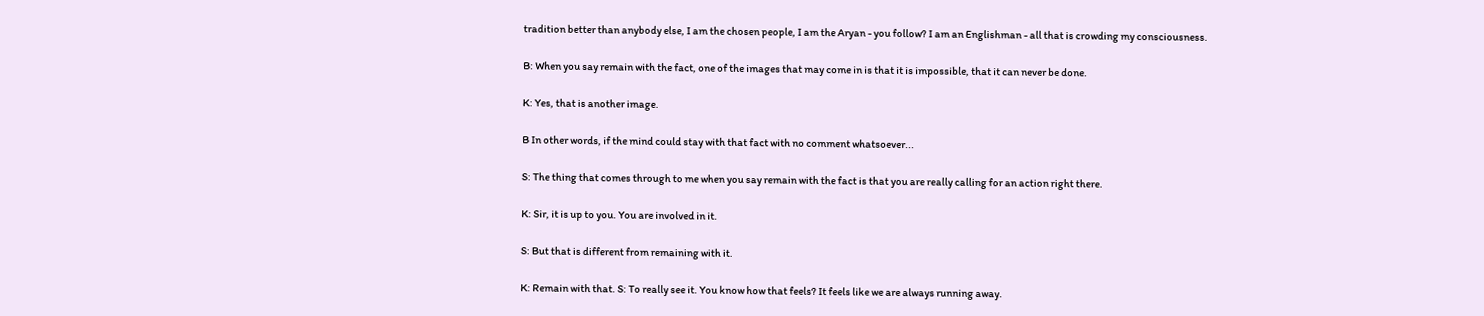tradition better than anybody else, I am the chosen people, I am the Aryan - you follow? I am an Englishman - all that is crowding my consciousness.

B: When you say remain with the fact, one of the images that may come in is that it is impossible, that it can never be done.

K: Yes, that is another image.

B In other words, if the mind could stay with that fact with no comment whatsoever...

S: The thing that comes through to me when you say remain with the fact is that you are really calling for an action right there.

K: Sir, it is up to you. You are involved in it.

S: But that is different from remaining with it.

K: Remain with that. S: To really see it. You know how that feels? It feels like we are always running away.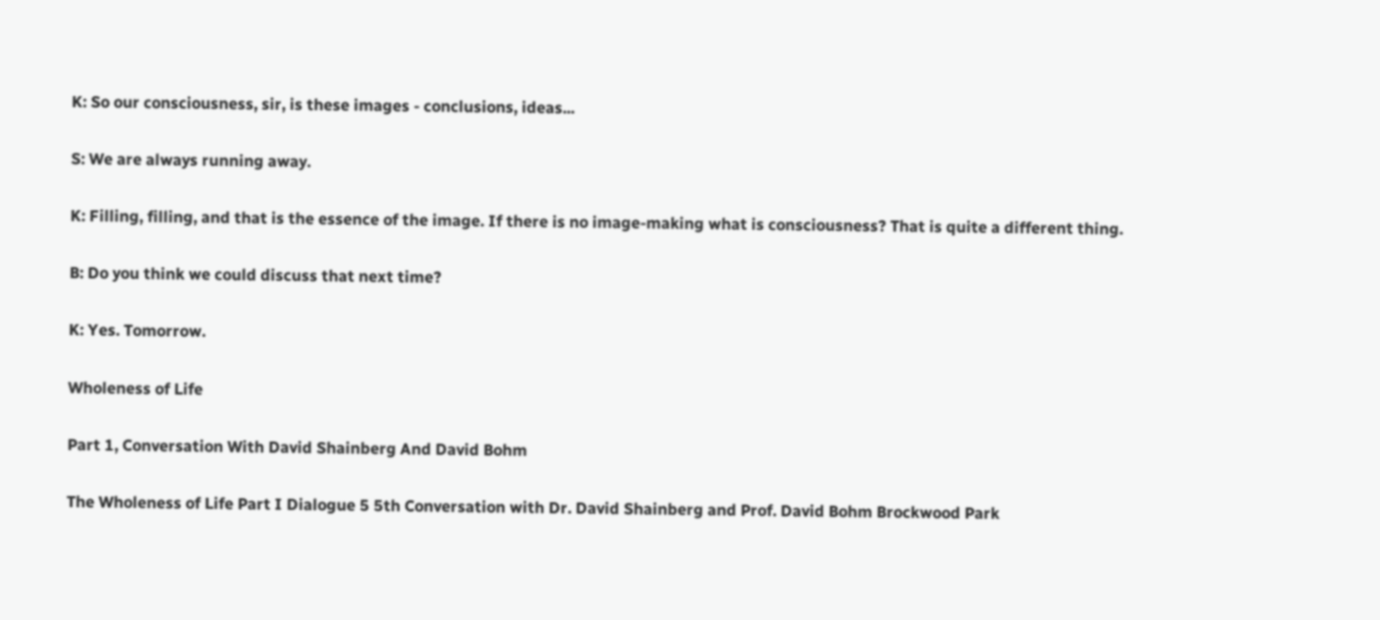K: So our consciousness, sir, is these images - conclusions, ideas...

S: We are always running away.

K: Filling, filling, and that is the essence of the image. If there is no image-making what is consciousness? That is quite a different thing.

B: Do you think we could discuss that next time?

K: Yes. Tomorrow.

Wholeness of Life

Part 1, Conversation With David Shainberg And David Bohm

The Wholeness of Life Part I Dialogue 5 5th Conversation with Dr. David Shainberg and Prof. David Bohm Brockwood Park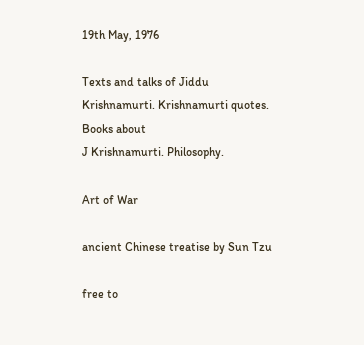19th May, 1976

Texts and talks of Jiddu Krishnamurti. Krishnamurti quotes. Books about
J Krishnamurti. Philosophy.

Art of War

ancient Chinese treatise by Sun Tzu

free to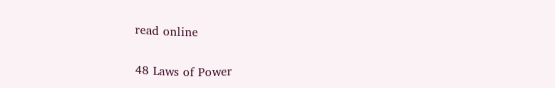read online

48 Laws of Power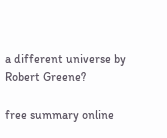a different universe by Robert Greene?

free summary online